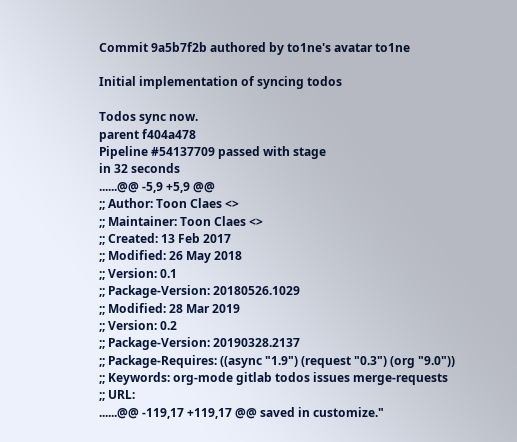Commit 9a5b7f2b authored by to1ne's avatar to1ne

Initial implementation of syncing todos

Todos sync now.
parent f404a478
Pipeline #54137709 passed with stage
in 32 seconds
......@@ -5,9 +5,9 @@
;; Author: Toon Claes <>
;; Maintainer: Toon Claes <>
;; Created: 13 Feb 2017
;; Modified: 26 May 2018
;; Version: 0.1
;; Package-Version: 20180526.1029
;; Modified: 28 Mar 2019
;; Version: 0.2
;; Package-Version: 20190328.2137
;; Package-Requires: ((async "1.9") (request "0.3") (org "9.0"))
;; Keywords: org-mode gitlab todos issues merge-requests
;; URL:
......@@ -119,17 +119,17 @@ saved in customize."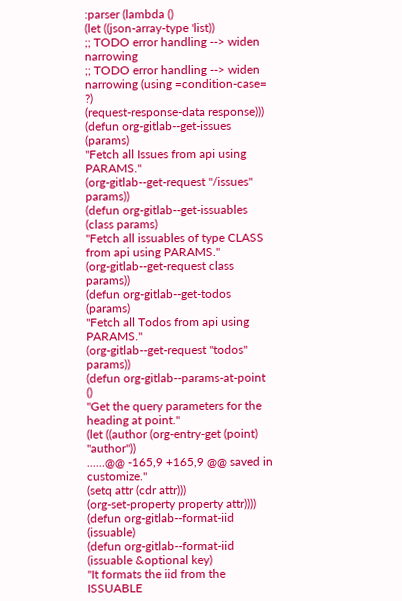:parser (lambda ()
(let ((json-array-type 'list))
;; TODO error handling --> widen narrowing
;; TODO error handling --> widen narrowing (using =condition-case= ?)
(request-response-data response)))
(defun org-gitlab--get-issues (params)
"Fetch all Issues from api using PARAMS."
(org-gitlab--get-request "/issues" params))
(defun org-gitlab--get-issuables (class params)
"Fetch all issuables of type CLASS from api using PARAMS."
(org-gitlab--get-request class params))
(defun org-gitlab--get-todos (params)
"Fetch all Todos from api using PARAMS."
(org-gitlab--get-request "todos" params))
(defun org-gitlab--params-at-point ()
"Get the query parameters for the heading at point."
(let ((author (org-entry-get (point) "author"))
......@@ -165,9 +165,9 @@ saved in customize."
(setq attr (cdr attr)))
(org-set-property property attr))))
(defun org-gitlab--format-iid (issuable)
(defun org-gitlab--format-iid (issuable &optional key)
"It formats the iid from the ISSUABLE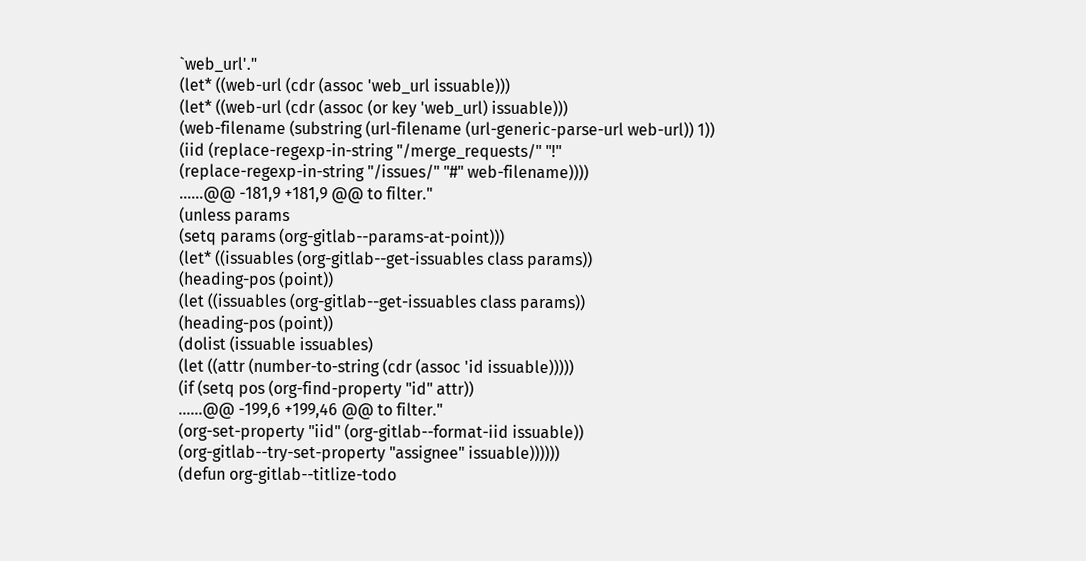`web_url'."
(let* ((web-url (cdr (assoc 'web_url issuable)))
(let* ((web-url (cdr (assoc (or key 'web_url) issuable)))
(web-filename (substring (url-filename (url-generic-parse-url web-url)) 1))
(iid (replace-regexp-in-string "/merge_requests/" "!"
(replace-regexp-in-string "/issues/" "#" web-filename))))
......@@ -181,9 +181,9 @@ to filter."
(unless params
(setq params (org-gitlab--params-at-point)))
(let* ((issuables (org-gitlab--get-issuables class params))
(heading-pos (point))
(let ((issuables (org-gitlab--get-issuables class params))
(heading-pos (point))
(dolist (issuable issuables)
(let ((attr (number-to-string (cdr (assoc 'id issuable)))))
(if (setq pos (org-find-property "id" attr))
......@@ -199,6 +199,46 @@ to filter."
(org-set-property "iid" (org-gitlab--format-iid issuable))
(org-gitlab--try-set-property "assignee" issuable))))))
(defun org-gitlab--titlize-todo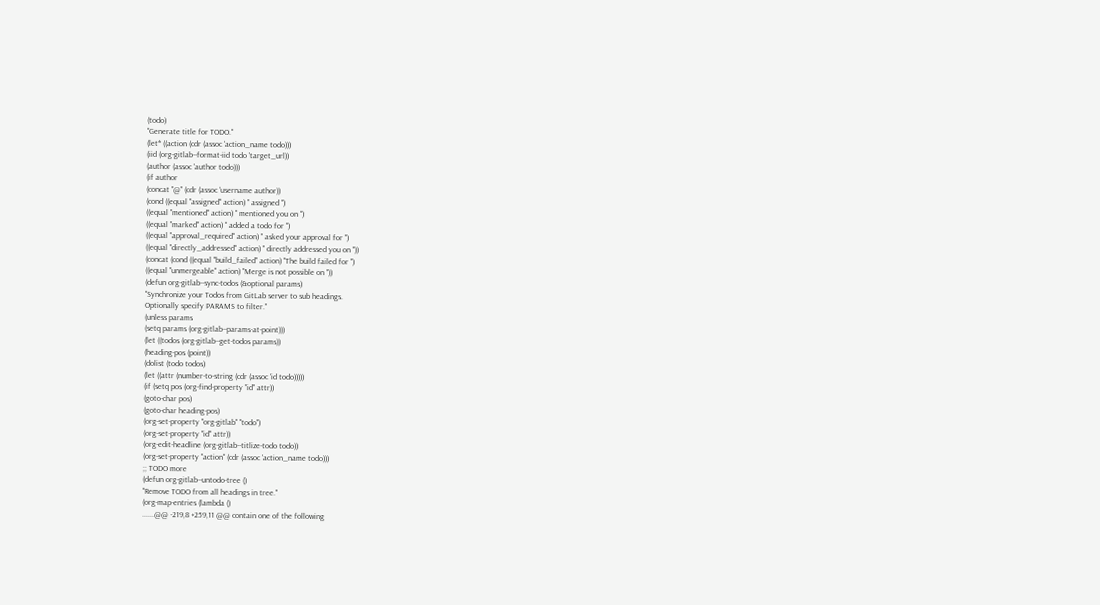(todo)
"Generate title for TODO."
(let* ((action (cdr (assoc 'action_name todo)))
(iid (org-gitlab--format-iid todo 'target_url))
(author (assoc 'author todo)))
(if author
(concat "@" (cdr (assoc 'username author))
(cond ((equal "assigned" action) " assigned ")
((equal "mentioned" action) " mentioned you on ")
((equal "marked" action) " added a todo for ")
((equal "approval_required" action) " asked your approval for ")
((equal "directly_addressed" action) " directly addressed you on "))
(concat (cond ((equal "build_failed" action) "The build failed for ")
((equal "unmergeable" action) "Merge is not possible on "))
(defun org-gitlab--sync-todos (&optional params)
"Synchronize your Todos from GitLab server to sub headings.
Optionally specify PARAMS to filter."
(unless params
(setq params (org-gitlab--params-at-point)))
(let ((todos (org-gitlab--get-todos params))
(heading-pos (point))
(dolist (todo todos)
(let ((attr (number-to-string (cdr (assoc 'id todo)))))
(if (setq pos (org-find-property "id" attr))
(goto-char pos)
(goto-char heading-pos)
(org-set-property "org-gitlab" "todo")
(org-set-property "id" attr))
(org-edit-headline (org-gitlab--titlize-todo todo))
(org-set-property "action" (cdr (assoc 'action_name todo)))
;; TODO more
(defun org-gitlab--untodo-tree ()
"Remove TODO from all headings in tree."
(org-map-entries (lambda ()
......@@ -219,8 +259,11 @@ contain one of the following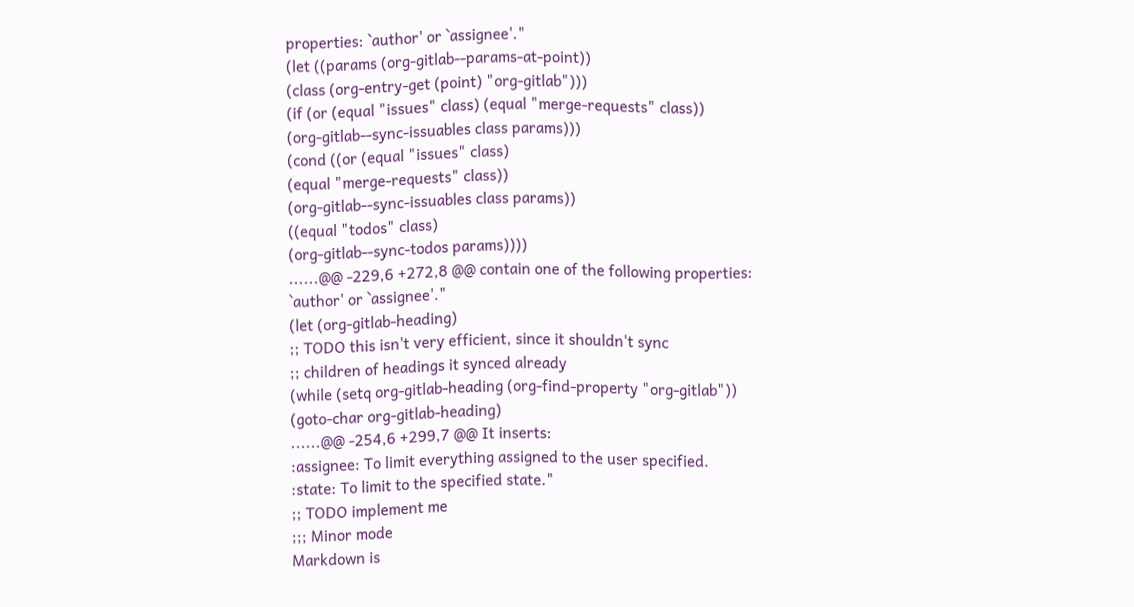properties: `author' or `assignee'."
(let ((params (org-gitlab--params-at-point))
(class (org-entry-get (point) "org-gitlab")))
(if (or (equal "issues" class) (equal "merge-requests" class))
(org-gitlab--sync-issuables class params)))
(cond ((or (equal "issues" class)
(equal "merge-requests" class))
(org-gitlab--sync-issuables class params))
((equal "todos" class)
(org-gitlab--sync-todos params))))
......@@ -229,6 +272,8 @@ contain one of the following properties: `author' or `assignee'."
(let (org-gitlab-heading)
;; TODO this isn't very efficient, since it shouldn't sync
;; children of headings it synced already
(while (setq org-gitlab-heading (org-find-property "org-gitlab"))
(goto-char org-gitlab-heading)
......@@ -254,6 +299,7 @@ It inserts:
:assignee: To limit everything assigned to the user specified.
:state: To limit to the specified state."
;; TODO implement me
;;; Minor mode
Markdown is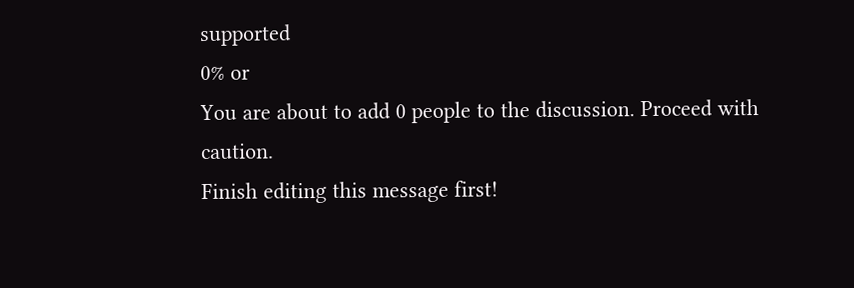supported
0% or
You are about to add 0 people to the discussion. Proceed with caution.
Finish editing this message first!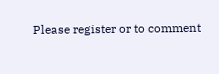Please register or to comment